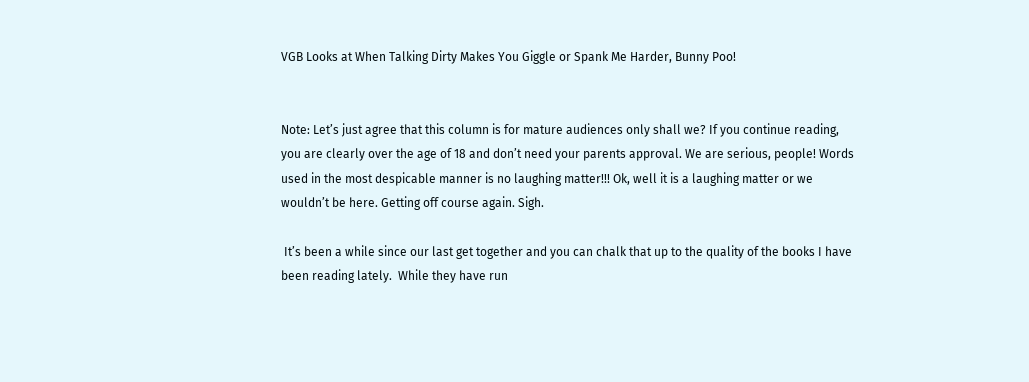VGB Looks at When Talking Dirty Makes You Giggle or Spank Me Harder, Bunny Poo!


Note: Let’s just agree that this column is for mature audiences only shall we? If you continue reading, you are clearly over the age of 18 and don’t need your parents approval. We are serious, people! Words used in the most despicable manner is no laughing matter!!! Ok, well it is a laughing matter or we wouldn’t be here. Getting off course again. Sigh.

 It’s been a while since our last get together and you can chalk that up to the quality of the books I have been reading lately.  While they have run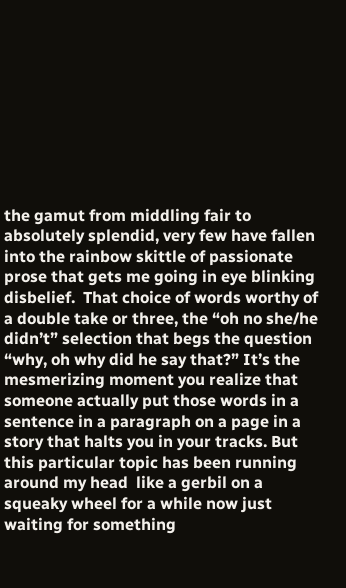the gamut from middling fair to absolutely splendid, very few have fallen into the rainbow skittle of passionate prose that gets me going in eye blinking disbelief.  That choice of words worthy of a double take or three, the “oh no she/he didn’t” selection that begs the question “why, oh why did he say that?” It’s the mesmerizing moment you realize that someone actually put those words in a sentence in a paragraph on a page in a story that halts you in your tracks. But this particular topic has been running around my head  like a gerbil on a  squeaky wheel for a while now just waiting for something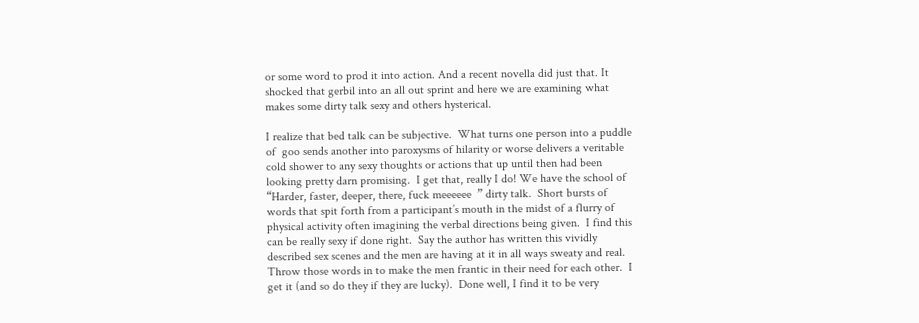or some word to prod it into action. And a recent novella did just that. It shocked that gerbil into an all out sprint and here we are examining what makes some dirty talk sexy and others hysterical.

I realize that bed talk can be subjective.  What turns one person into a puddle of  goo sends another into paroxysms of hilarity or worse delivers a veritable cold shower to any sexy thoughts or actions that up until then had been looking pretty darn promising.  I get that, really I do! We have the school of “Harder, faster, deeper, there, fuck meeeeee  ” dirty talk.  Short bursts of words that spit forth from a participant’s mouth in the midst of a flurry of physical activity often imagining the verbal directions being given.  I find this can be really sexy if done right.  Say the author has written this vividly described sex scenes and the men are having at it in all ways sweaty and real.  Throw those words in to make the men frantic in their need for each other.  I get it (and so do they if they are lucky).  Done well, I find it to be very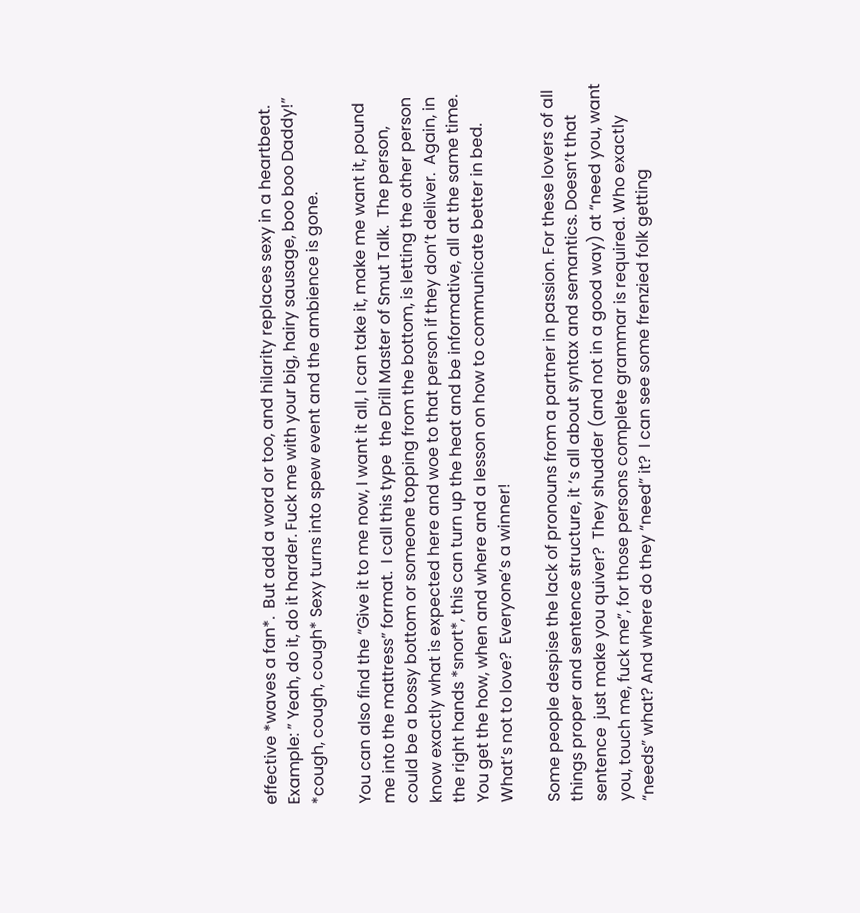effective *waves a fan*.  But add a word or too, and hilarity replaces sexy in a heartbeat.  Example: ” Yeah, do it, do it harder. Fuck me with your big, hairy sausage, boo boo Daddy!” *cough, cough, cough* Sexy turns into spew event and the ambience is gone.

You can also find the “Give it to me now, I want it all, I can take it, make me want it, pound me into the mattress” format.  I call this type  the Drill Master of Smut Talk.  The person, could be a bossy bottom or someone topping from the bottom, is letting the other person know exactly what is expected here and woe to that person if they don’t deliver.  Again, in the right hands *snort*, this can turn up the heat and be informative, all at the same time. You get the how, when and where and a lesson on how to communicate better in bed.  What’s not to love?  Everyone’s a winner!

Some people despise the lack of pronouns from a partner in passion. For these lovers of all things proper and sentence structure, it ‘s all about syntax and semantics. Doesn’t that sentence  just make you quiver?  They shudder (and not in a good way) at “need you, want you, touch me, fuck me”, for those persons complete grammar is required. Who exactly “needs” what? And where do they “need” it?  I can see some frenzied folk getting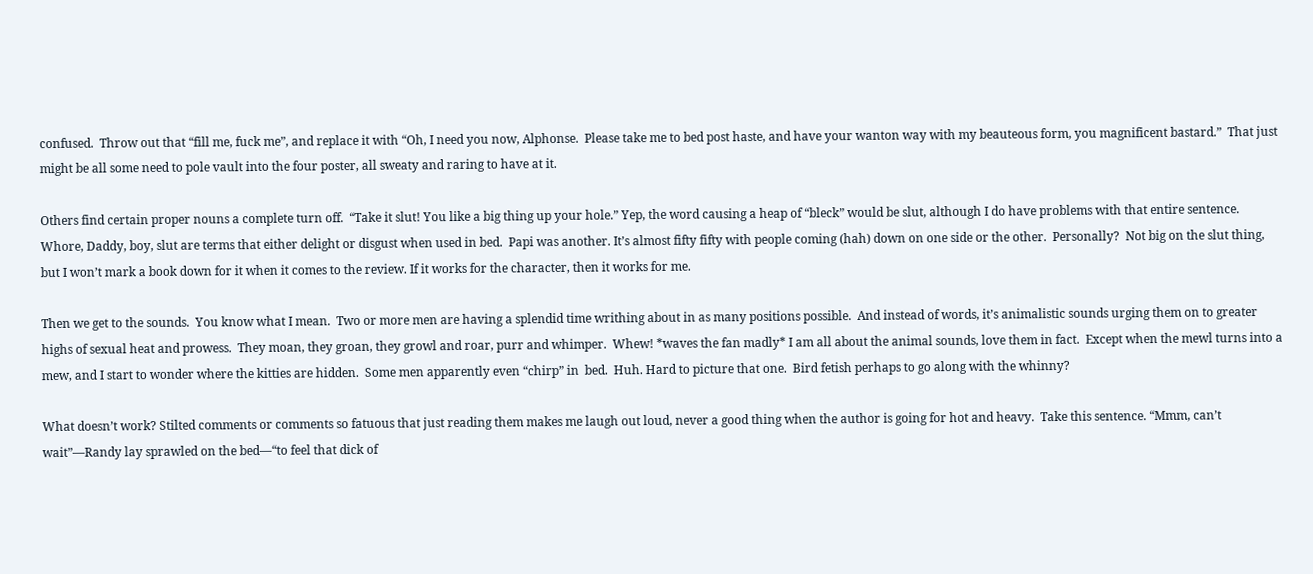confused.  Throw out that “fill me, fuck me”, and replace it with “Oh, I need you now, Alphonse.  Please take me to bed post haste, and have your wanton way with my beauteous form, you magnificent bastard.”  That just might be all some need to pole vault into the four poster, all sweaty and raring to have at it.

Others find certain proper nouns a complete turn off.  “Take it slut! You like a big thing up your hole.” Yep, the word causing a heap of “bleck” would be slut, although I do have problems with that entire sentence.  Whore, Daddy, boy, slut are terms that either delight or disgust when used in bed.  Papi was another. It’s almost fifty fifty with people coming (hah) down on one side or the other.  Personally?  Not big on the slut thing, but I won’t mark a book down for it when it comes to the review. If it works for the character, then it works for me.

Then we get to the sounds.  You know what I mean.  Two or more men are having a splendid time writhing about in as many positions possible.  And instead of words, it’s animalistic sounds urging them on to greater highs of sexual heat and prowess.  They moan, they groan, they growl and roar, purr and whimper.  Whew! *waves the fan madly* I am all about the animal sounds, love them in fact.  Except when the mewl turns into a mew, and I start to wonder where the kitties are hidden.  Some men apparently even “chirp” in  bed.  Huh. Hard to picture that one.  Bird fetish perhaps to go along with the whinny?

What doesn’t work? Stilted comments or comments so fatuous that just reading them makes me laugh out loud, never a good thing when the author is going for hot and heavy.  Take this sentence. “Mmm, can’t wait”—Randy lay sprawled on the bed—“to feel that dick of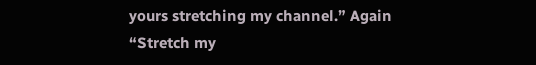yours stretching my channel.” Again “Stretch my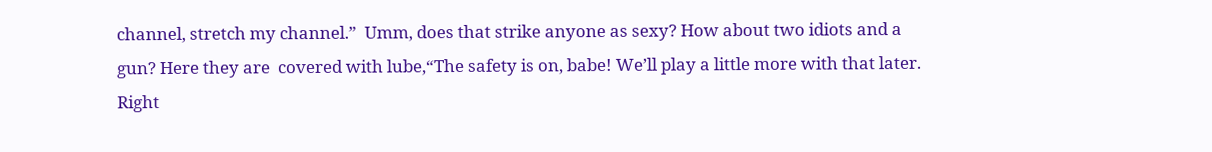channel, stretch my channel.”  Umm, does that strike anyone as sexy? How about two idiots and a gun? Here they are  covered with lube,“The safety is on, babe! We’ll play a little more with that later. Right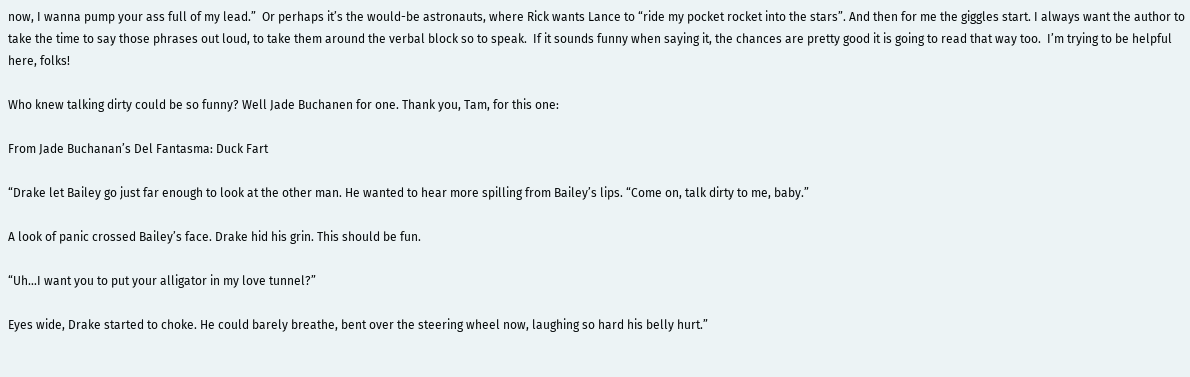now, I wanna pump your ass full of my lead.”  Or perhaps it’s the would-be astronauts, where Rick wants Lance to “ride my pocket rocket into the stars”. And then for me the giggles start. I always want the author to take the time to say those phrases out loud, to take them around the verbal block so to speak.  If it sounds funny when saying it, the chances are pretty good it is going to read that way too.  I’m trying to be helpful here, folks!

Who knew talking dirty could be so funny? Well Jade Buchanen for one. Thank you, Tam, for this one:

From Jade Buchanan’s Del Fantasma: Duck Fart

“Drake let Bailey go just far enough to look at the other man. He wanted to hear more spilling from Bailey’s lips. “Come on, talk dirty to me, baby.”

A look of panic crossed Bailey’s face. Drake hid his grin. This should be fun.

“Uh…I want you to put your alligator in my love tunnel?”

Eyes wide, Drake started to choke. He could barely breathe, bent over the steering wheel now, laughing so hard his belly hurt.”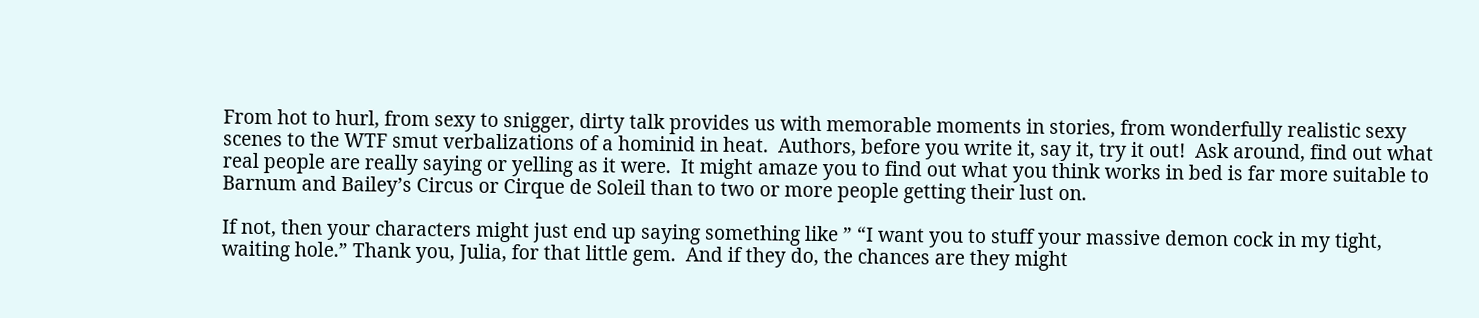From hot to hurl, from sexy to snigger, dirty talk provides us with memorable moments in stories, from wonderfully realistic sexy scenes to the WTF smut verbalizations of a hominid in heat.  Authors, before you write it, say it, try it out!  Ask around, find out what real people are really saying or yelling as it were.  It might amaze you to find out what you think works in bed is far more suitable to Barnum and Bailey’s Circus or Cirque de Soleil than to two or more people getting their lust on.

If not, then your characters might just end up saying something like ” “I want you to stuff your massive demon cock in my tight, waiting hole.” Thank you, Julia, for that little gem.  And if they do, the chances are they might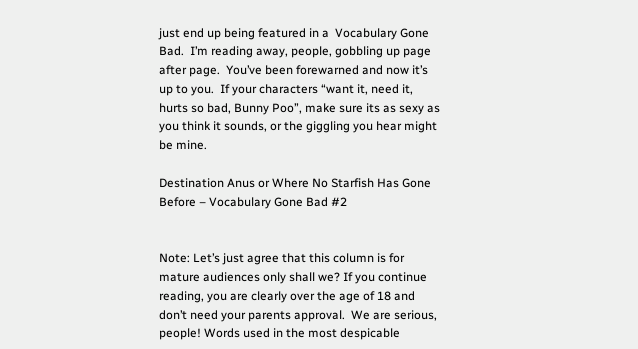just end up being featured in a  Vocabulary Gone Bad.  I’m reading away, people, gobbling up page after page.  You’ve been forewarned and now it’s up to you.  If your characters “want it, need it, hurts so bad, Bunny Poo”, make sure its as sexy as you think it sounds, or the giggling you hear might be mine.

Destination Anus or Where No Starfish Has Gone Before – Vocabulary Gone Bad #2


Note: Let’s just agree that this column is for mature audiences only shall we? If you continue reading, you are clearly over the age of 18 and don’t need your parents approval.  We are serious, people! Words used in the most despicable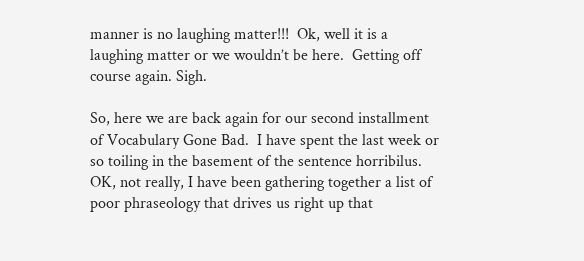manner is no laughing matter!!!  Ok, well it is a laughing matter or we wouldn’t be here.  Getting off course again. Sigh.

So, here we are back again for our second installment of Vocabulary Gone Bad.  I have spent the last week or so toiling in the basement of the sentence horribilus.  OK, not really, I have been gathering together a list of poor phraseology that drives us right up that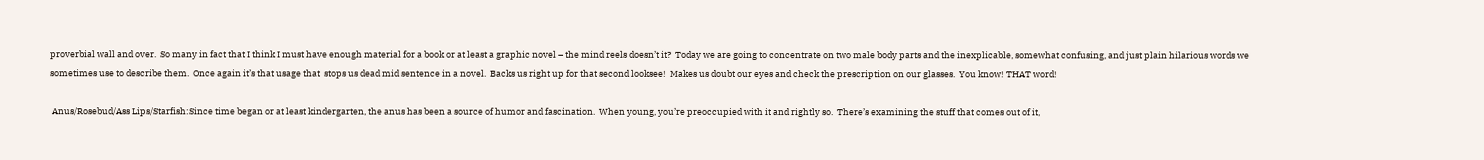proverbial wall and over.  So many in fact that I think I must have enough material for a book or at least a graphic novel – the mind reels doesn’t it?  Today we are going to concentrate on two male body parts and the inexplicable, somewhat confusing, and just plain hilarious words we sometimes use to describe them.  Once again it’s that usage that  stops us dead mid sentence in a novel.  Backs us right up for that second looksee!  Makes us doubt our eyes and check the prescription on our glasses.  You know! THAT word!

 Anus/Rosebud/Ass Lips/Starfish:Since time began or at least kindergarten, the anus has been a source of humor and fascination.  When young, you’re preoccupied with it and rightly so.  There’s examining the stuff that comes out of it,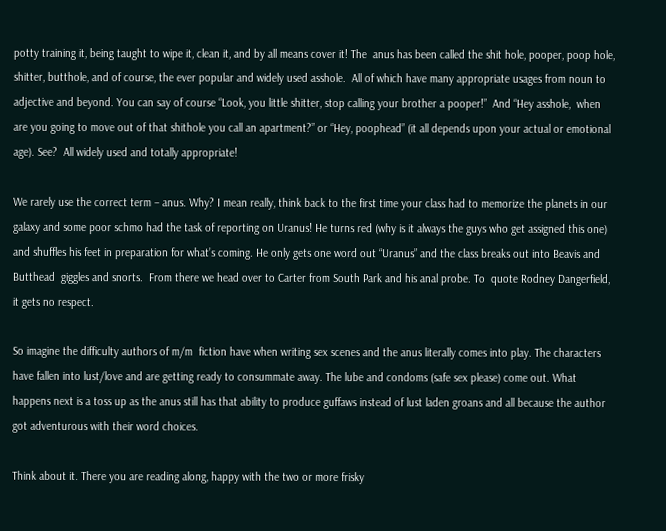potty training it, being taught to wipe it, clean it, and by all means cover it! The  anus has been called the shit hole, pooper, poop hole, shitter, butthole, and of course, the ever popular and widely used asshole.  All of which have many appropriate usages from noun to adjective and beyond. You can say of course “Look, you little shitter, stop calling your brother a pooper!”  And “Hey asshole,  when are you going to move out of that shithole you call an apartment?” or “Hey, poophead” (it all depends upon your actual or emotional age). See?  All widely used and totally appropriate!

We rarely use the correct term – anus. Why? I mean really, think back to the first time your class had to memorize the planets in our galaxy and some poor schmo had the task of reporting on Uranus! He turns red (why is it always the guys who get assigned this one) and shuffles his feet in preparation for what’s coming. He only gets one word out “Uranus” and the class breaks out into Beavis and Butthead  giggles and snorts.  From there we head over to Carter from South Park and his anal probe. To  quote Rodney Dangerfield, it gets no respect.

So imagine the difficulty authors of m/m  fiction have when writing sex scenes and the anus literally comes into play. The characters have fallen into lust/love and are getting ready to consummate away. The lube and condoms (safe sex please) come out. What happens next is a toss up as the anus still has that ability to produce guffaws instead of lust laden groans and all because the author got adventurous with their word choices.

Think about it. There you are reading along, happy with the two or more frisky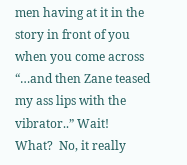men having at it in the story in front of you when you come across  “…and then Zane teased my ass lips with the vibrator..” Wait!  What?  No, it really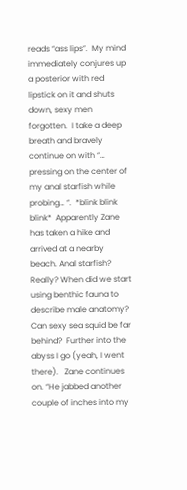reads “ass lips”.  My mind immediately conjures up a posterior with red lipstick on it and shuts down, sexy men forgotten.  I take a deep breath and bravely continue on with “… pressing on the center of my anal starfish while probing… “.  *blink blink blink*  Apparently Zane has taken a hike and arrived at a nearby beach. Anal starfish? Really? When did we start using benthic fauna to describe male anatomy?  Can sexy sea squid be far behind?  Further into the abyss I go (yeah, I went there).   Zane continues on. “He jabbed another couple of inches into my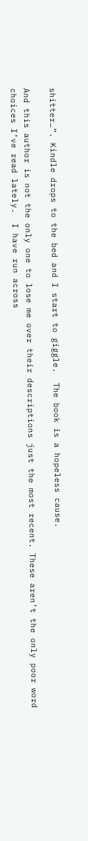shitter…”. Kindle drops to the bed and I start to giggle.  The book is a hopeless cause.

And this author is not the only one to lose me over their descriptions just the most recent. These aren’t the only poor word choices I’ve read lately.  I have run across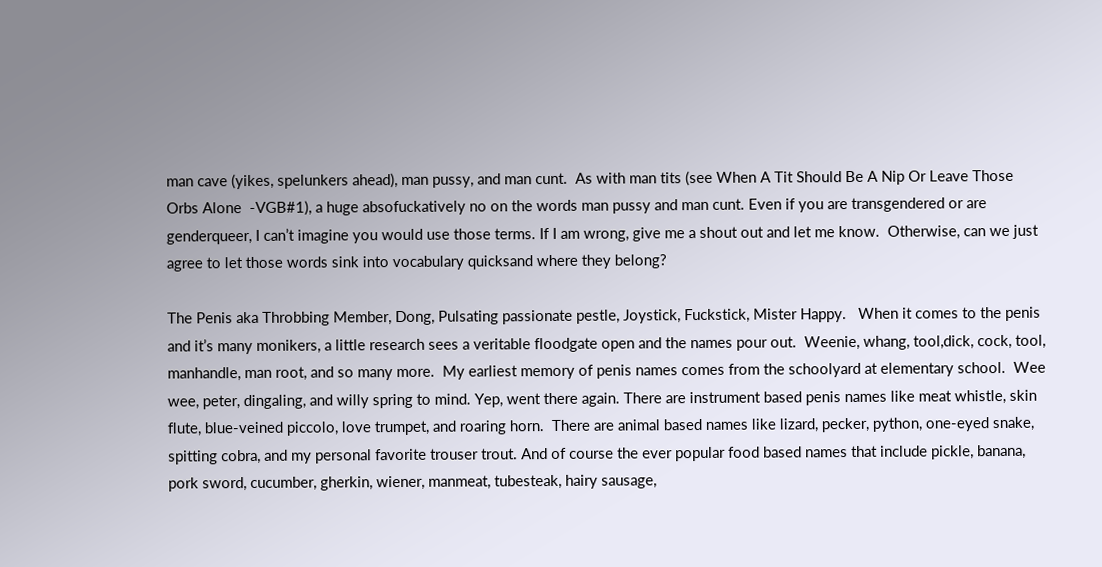man cave (yikes, spelunkers ahead), man pussy, and man cunt.  As with man tits (see When A Tit Should Be A Nip Or Leave Those Orbs Alone  -VGB#1), a huge absofuckatively no on the words man pussy and man cunt. Even if you are transgendered or are genderqueer, I can’t imagine you would use those terms. If I am wrong, give me a shout out and let me know.  Otherwise, can we just agree to let those words sink into vocabulary quicksand where they belong?

The Penis aka Throbbing Member, Dong, Pulsating passionate pestle, Joystick, Fuckstick, Mister Happy.   When it comes to the penis and it’s many monikers, a little research sees a veritable floodgate open and the names pour out.  Weenie, whang, tool,dick, cock, tool, manhandle, man root, and so many more.  My earliest memory of penis names comes from the schoolyard at elementary school.  Wee wee, peter, dingaling, and willy spring to mind. Yep, went there again. There are instrument based penis names like meat whistle, skin flute, blue-veined piccolo, love trumpet, and roaring horn.  There are animal based names like lizard, pecker, python, one-eyed snake, spitting cobra, and my personal favorite trouser trout. And of course the ever popular food based names that include pickle, banana, pork sword, cucumber, gherkin, wiener, manmeat, tubesteak, hairy sausage,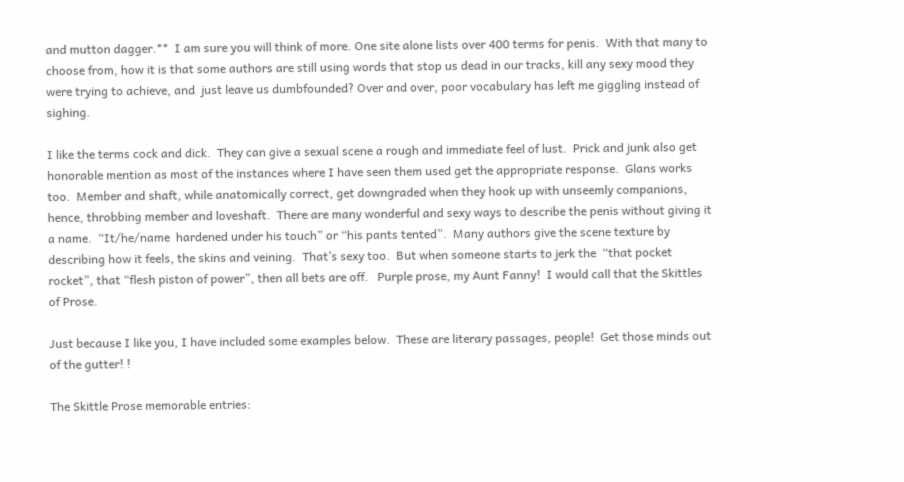and mutton dagger.**  I am sure you will think of more. One site alone lists over 400 terms for penis.  With that many to choose from, how it is that some authors are still using words that stop us dead in our tracks, kill any sexy mood they were trying to achieve, and  just leave us dumbfounded? Over and over, poor vocabulary has left me giggling instead of sighing.

I like the terms cock and dick.  They can give a sexual scene a rough and immediate feel of lust.  Prick and junk also get honorable mention as most of the instances where I have seen them used get the appropriate response.  Glans works too.  Member and shaft, while anatomically correct, get downgraded when they hook up with unseemly companions, hence, throbbing member and loveshaft.  There are many wonderful and sexy ways to describe the penis without giving it a name.  “It/he/name  hardened under his touch” or “his pants tented”.  Many authors give the scene texture by describing how it feels, the skins and veining.  That’s sexy too.  But when someone starts to jerk the  “that pocket rocket”, that “flesh piston of power”, then all bets are off.   Purple prose, my Aunt Fanny!  I would call that the Skittles of Prose.

Just because I like you, I have included some examples below.  These are literary passages, people!  Get those minds out of the gutter! !

The Skittle Prose memorable entries: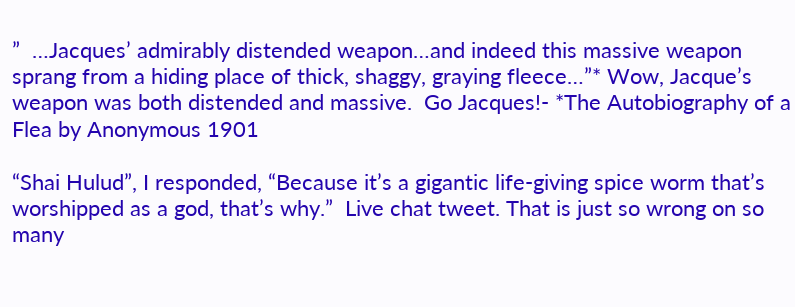”  …Jacques’ admirably distended weapon…and indeed this massive weapon sprang from a hiding place of thick, shaggy, graying fleece…”* Wow, Jacque’s weapon was both distended and massive.  Go Jacques!- *The Autobiography of a Flea by Anonymous 1901

“Shai Hulud”, I responded, “Because it’s a gigantic life-giving spice worm that’s worshipped as a god, that’s why.”  Live chat tweet. That is just so wrong on so many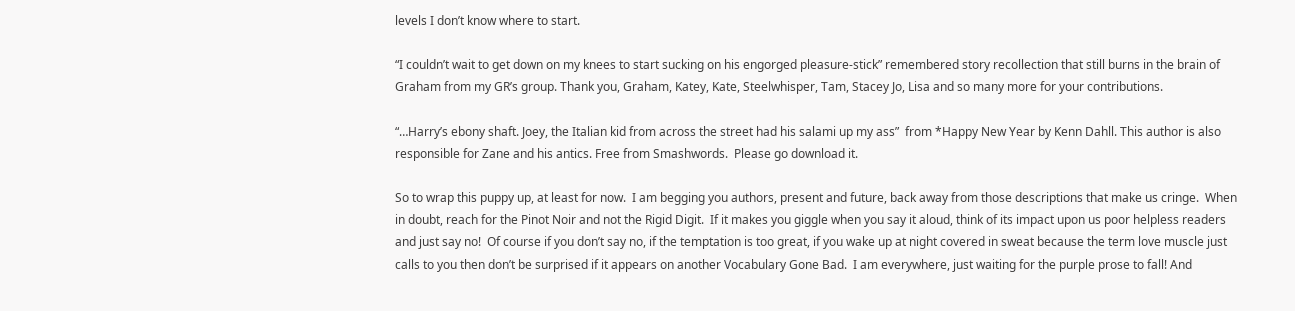levels I don’t know where to start.

“I couldn’t wait to get down on my knees to start sucking on his engorged pleasure-stick” remembered story recollection that still burns in the brain of Graham from my GR’s group. Thank you, Graham, Katey, Kate, Steelwhisper, Tam, Stacey Jo, Lisa and so many more for your contributions.

“…Harry’s ebony shaft. Joey, the Italian kid from across the street had his salami up my ass”  from *Happy New Year by Kenn Dahll. This author is also responsible for Zane and his antics. Free from Smashwords.  Please go download it.

So to wrap this puppy up, at least for now.  I am begging you authors, present and future, back away from those descriptions that make us cringe.  When in doubt, reach for the Pinot Noir and not the Rigid Digit.  If it makes you giggle when you say it aloud, think of its impact upon us poor helpless readers and just say no!  Of course if you don’t say no, if the temptation is too great, if you wake up at night covered in sweat because the term love muscle just  calls to you then don’t be surprised if it appears on another Vocabulary Gone Bad.  I am everywhere, just waiting for the purple prose to fall! And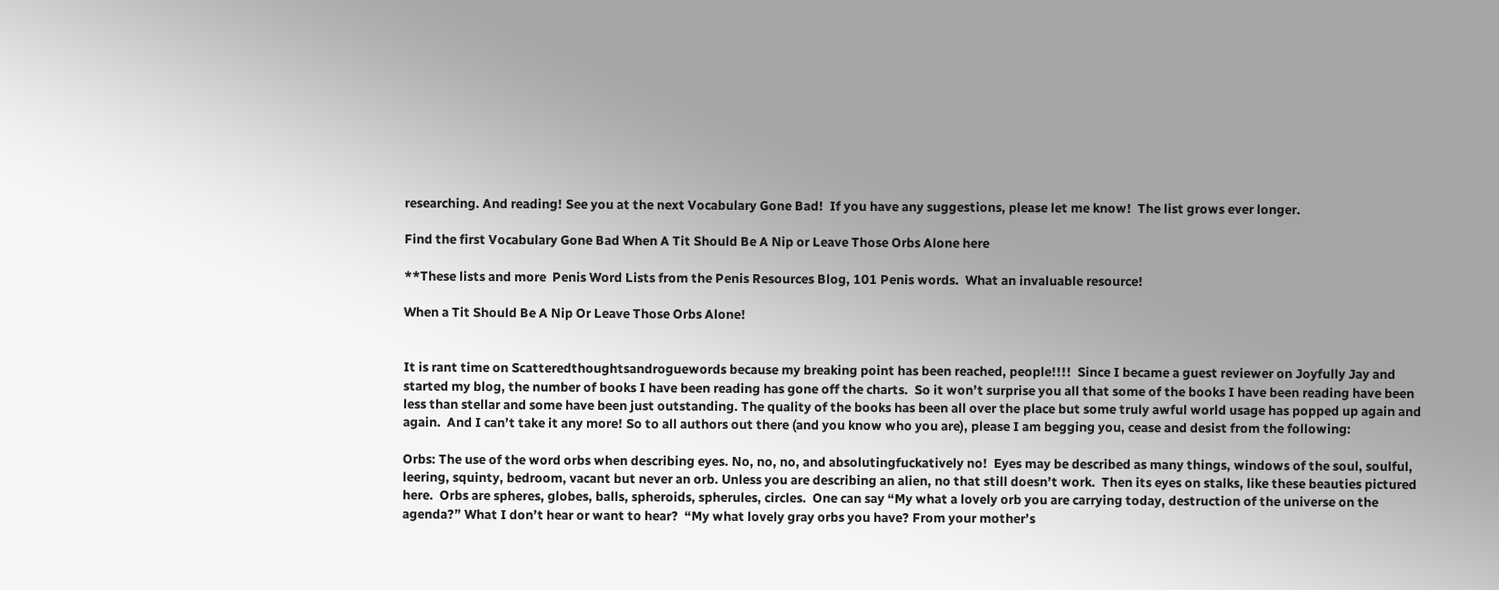researching. And reading! See you at the next Vocabulary Gone Bad!  If you have any suggestions, please let me know!  The list grows ever longer.

Find the first Vocabulary Gone Bad When A Tit Should Be A Nip or Leave Those Orbs Alone here

**These lists and more  Penis Word Lists from the Penis Resources Blog, 101 Penis words.  What an invaluable resource!

When a Tit Should Be A Nip Or Leave Those Orbs Alone!


It is rant time on Scatteredthoughtsandroguewords because my breaking point has been reached, people!!!!  Since I became a guest reviewer on Joyfully Jay and started my blog, the number of books I have been reading has gone off the charts.  So it won’t surprise you all that some of the books I have been reading have been less than stellar and some have been just outstanding. The quality of the books has been all over the place but some truly awful world usage has popped up again and again.  And I can’t take it any more! So to all authors out there (and you know who you are), please I am begging you, cease and desist from the following:

Orbs: The use of the word orbs when describing eyes. No, no, no, and absolutingfuckatively no!  Eyes may be described as many things, windows of the soul, soulful, leering, squinty, bedroom, vacant but never an orb. Unless you are describing an alien, no that still doesn’t work.  Then its eyes on stalks, like these beauties pictured here.  Orbs are spheres, globes, balls, spheroids, spherules, circles.  One can say “My what a lovely orb you are carrying today, destruction of the universe on the agenda?” What I don’t hear or want to hear?  “My what lovely gray orbs you have? From your mother’s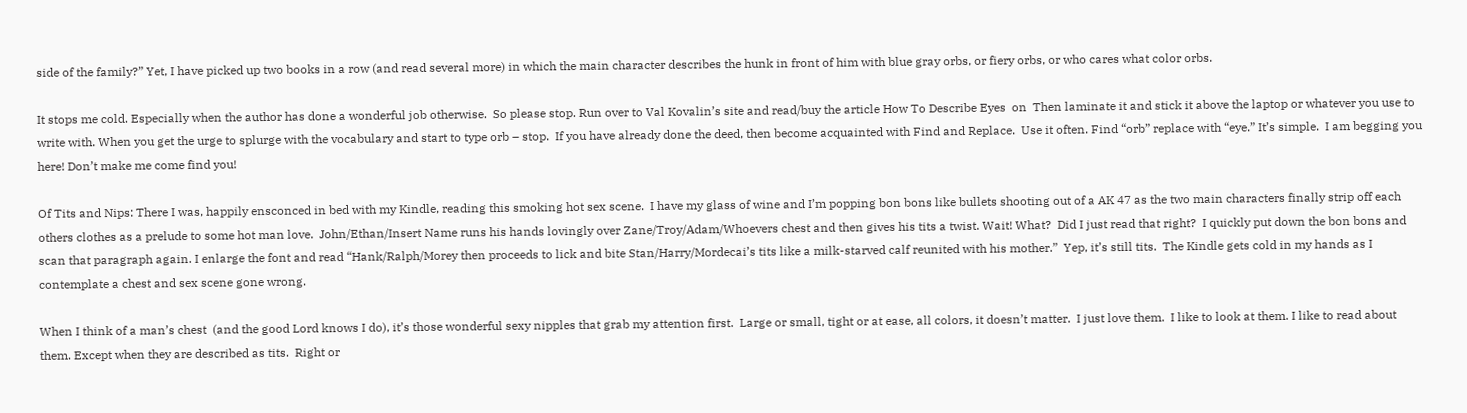side of the family?” Yet, I have picked up two books in a row (and read several more) in which the main character describes the hunk in front of him with blue gray orbs, or fiery orbs, or who cares what color orbs.

It stops me cold. Especially when the author has done a wonderful job otherwise.  So please stop. Run over to Val Kovalin’s site and read/buy the article How To Describe Eyes  on  Then laminate it and stick it above the laptop or whatever you use to write with. When you get the urge to splurge with the vocabulary and start to type orb – stop.  If you have already done the deed, then become acquainted with Find and Replace.  Use it often. Find “orb” replace with “eye.” It’s simple.  I am begging you here! Don’t make me come find you!

Of Tits and Nips: There I was, happily ensconced in bed with my Kindle, reading this smoking hot sex scene.  I have my glass of wine and I’m popping bon bons like bullets shooting out of a AK 47 as the two main characters finally strip off each others clothes as a prelude to some hot man love.  John/Ethan/Insert Name runs his hands lovingly over Zane/Troy/Adam/Whoevers chest and then gives his tits a twist. Wait! What?  Did I just read that right?  I quickly put down the bon bons and scan that paragraph again. I enlarge the font and read “Hank/Ralph/Morey then proceeds to lick and bite Stan/Harry/Mordecai’s tits like a milk-starved calf reunited with his mother.”  Yep, it’s still tits.  The Kindle gets cold in my hands as I contemplate a chest and sex scene gone wrong.

When I think of a man’s chest  (and the good Lord knows I do), it’s those wonderful sexy nipples that grab my attention first.  Large or small, tight or at ease, all colors, it doesn’t matter.  I just love them.  I like to look at them. I like to read about them. Except when they are described as tits.  Right or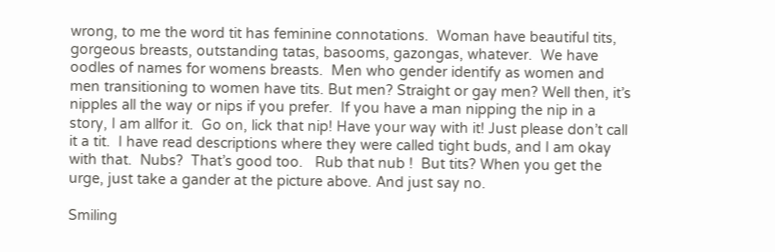wrong, to me the word tit has feminine connotations.  Woman have beautiful tits, gorgeous breasts, outstanding tatas, basooms, gazongas, whatever.  We have oodles of names for womens breasts.  Men who gender identify as women and men transitioning to women have tits. But men? Straight or gay men? Well then, it’s nipples all the way or nips if you prefer.  If you have a man nipping the nip in a story, I am allfor it.  Go on, lick that nip! Have your way with it! Just please don’t call it a tit.  I have read descriptions where they were called tight buds, and I am okay with that.  Nubs?  That’s good too.   Rub that nub !  But tits? When you get the urge, just take a gander at the picture above. And just say no.

Smiling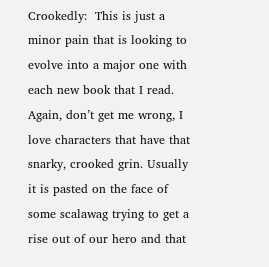Crookedly:  This is just a minor pain that is looking to evolve into a major one with each new book that I read.  Again, don’t get me wrong, I love characters that have that snarky, crooked grin. Usually it is pasted on the face of some scalawag trying to get a rise out of our hero and that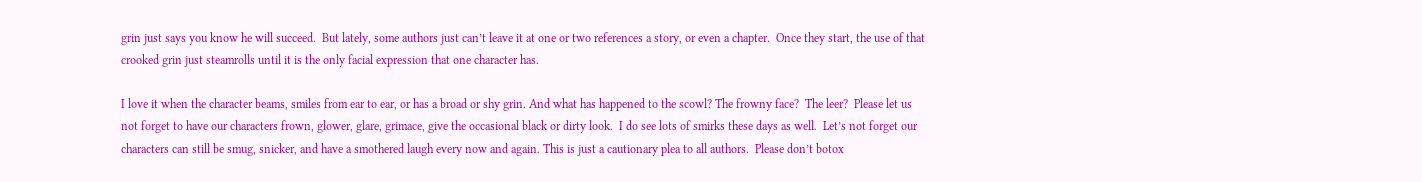grin just says you know he will succeed.  But lately, some authors just can’t leave it at one or two references a story, or even a chapter.  Once they start, the use of that crooked grin just steamrolls until it is the only facial expression that one character has.

I love it when the character beams, smiles from ear to ear, or has a broad or shy grin. And what has happened to the scowl? The frowny face?  The leer?  Please let us not forget to have our characters frown, glower, glare, grimace, give the occasional black or dirty look.  I do see lots of smirks these days as well.  Let’s not forget our characters can still be smug, snicker, and have a smothered laugh every now and again. This is just a cautionary plea to all authors.  Please don’t botox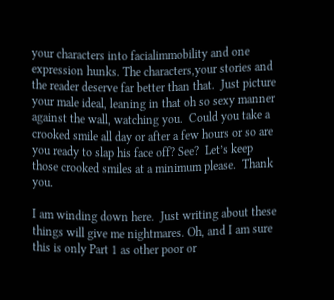your characters into facialimmobility and one expression hunks. The characters,your stories and the reader deserve far better than that.  Just picture your male ideal, leaning in that oh so sexy manner against the wall, watching you.  Could you take a crooked smile all day or after a few hours or so are you ready to slap his face off? See?  Let’s keep those crooked smiles at a minimum please.  Thank you.

I am winding down here.  Just writing about these things will give me nightmares. Oh, and I am sure this is only Part 1 as other poor or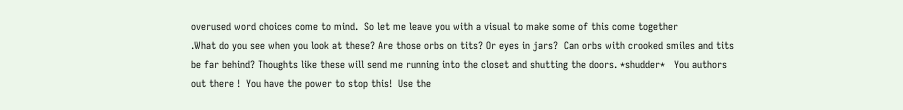overused word choices come to mind.  So let me leave you with a visual to make some of this come together
.What do you see when you look at these? Are those orbs on tits? Or eyes in jars?  Can orbs with crooked smiles and tits be far behind? Thoughts like these will send me running into the closet and shutting the doors. *shudder*   You authors out there !  You have the power to stop this!  Use the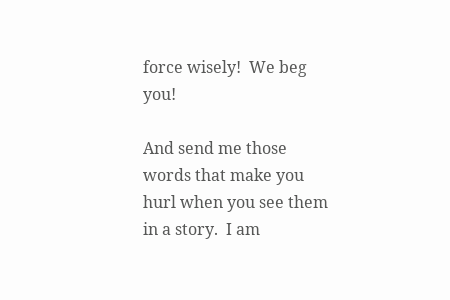force wisely!  We beg you!

And send me those words that make you hurl when you see them in a story.  I am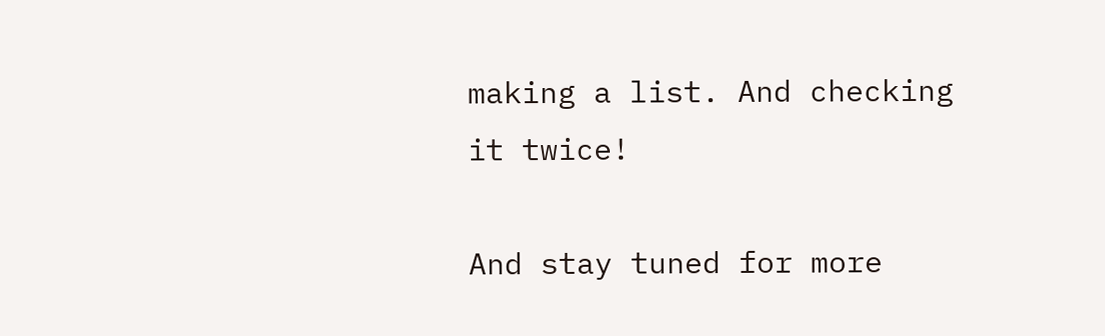making a list. And checking it twice!

And stay tuned for more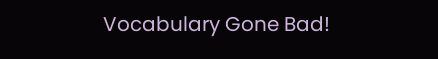Vocabulary Gone Bad!